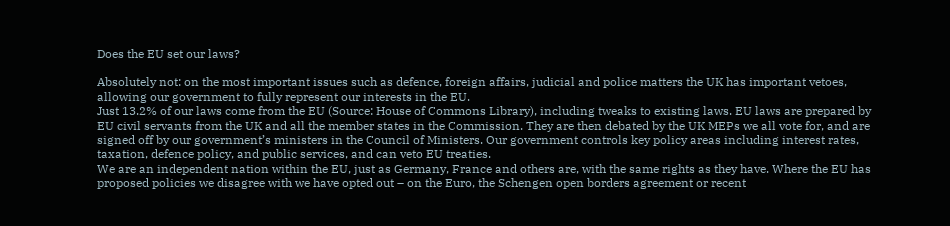Does the EU set our laws?

Absolutely not: on the most important issues such as defence, foreign affairs, judicial and police matters the UK has important vetoes, allowing our government to fully represent our interests in the EU.
Just 13.2% of our laws come from the EU (Source: House of Commons Library), including tweaks to existing laws. EU laws are prepared by EU civil servants from the UK and all the member states in the Commission. They are then debated by the UK MEPs we all vote for, and are signed off by our government’s ministers in the Council of Ministers. Our government controls key policy areas including interest rates, taxation, defence policy, and public services, and can veto EU treaties.
We are an independent nation within the EU, just as Germany, France and others are, with the same rights as they have. Where the EU has proposed policies we disagree with we have opted out – on the Euro, the Schengen open borders agreement or recent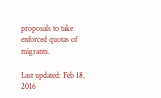proposals to take enforced quotas of migrants.

Last updated: Feb 18, 2016